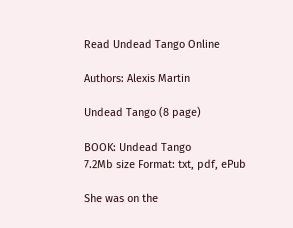Read Undead Tango Online

Authors: Alexis Martin

Undead Tango (8 page)

BOOK: Undead Tango
7.2Mb size Format: txt, pdf, ePub

She was on the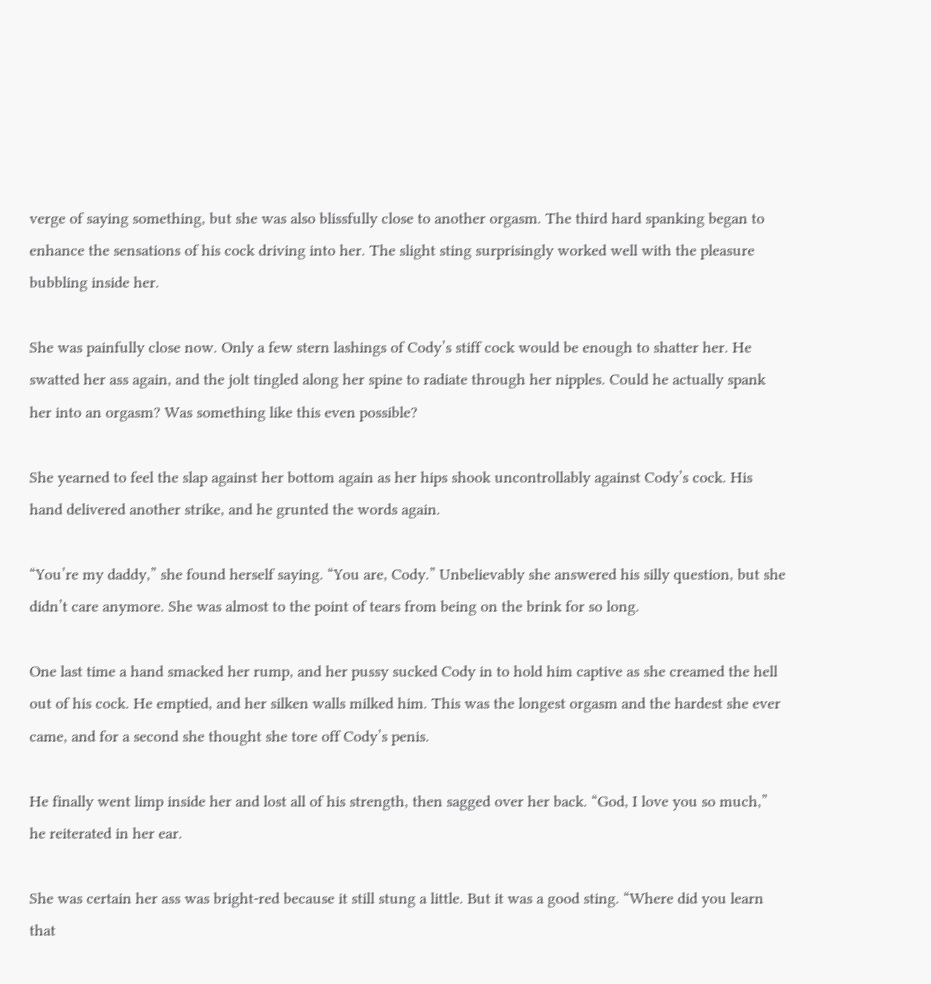verge of saying something, but she was also blissfully close to another orgasm. The third hard spanking began to enhance the sensations of his cock driving into her. The slight sting surprisingly worked well with the pleasure bubbling inside her.

She was painfully close now. Only a few stern lashings of Cody’s stiff cock would be enough to shatter her. He swatted her ass again, and the jolt tingled along her spine to radiate through her nipples. Could he actually spank her into an orgasm? Was something like this even possible?

She yearned to feel the slap against her bottom again as her hips shook uncontrollably against Cody’s cock. His hand delivered another strike, and he grunted the words again.

“You’re my daddy,” she found herself saying. “You are, Cody.” Unbelievably she answered his silly question, but she didn’t care anymore. She was almost to the point of tears from being on the brink for so long.

One last time a hand smacked her rump, and her pussy sucked Cody in to hold him captive as she creamed the hell out of his cock. He emptied, and her silken walls milked him. This was the longest orgasm and the hardest she ever came, and for a second she thought she tore off Cody’s penis.

He finally went limp inside her and lost all of his strength, then sagged over her back. “God, I love you so much,” he reiterated in her ear.

She was certain her ass was bright-red because it still stung a little. But it was a good sting. “Where did you learn that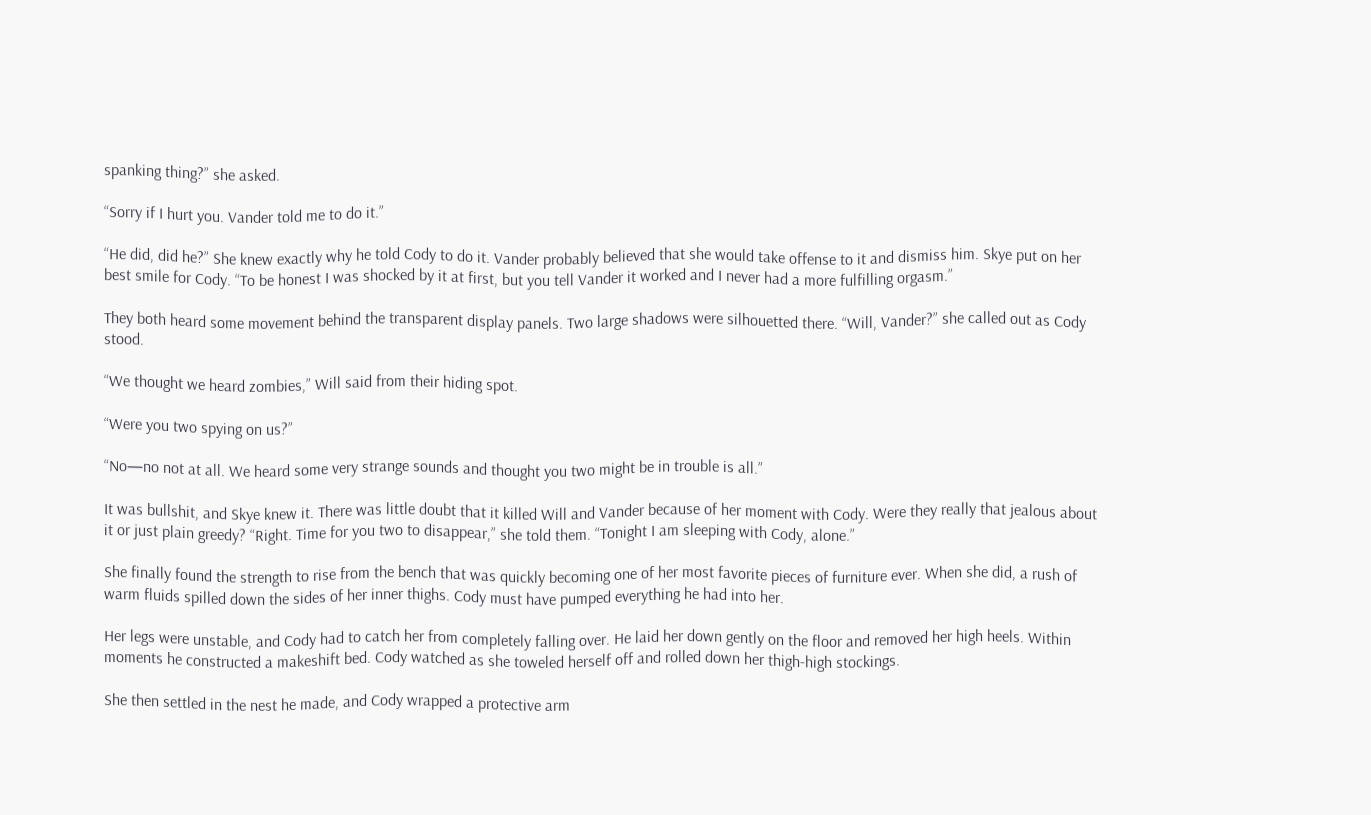spanking thing?” she asked.

“Sorry if I hurt you. Vander told me to do it.”

“He did, did he?” She knew exactly why he told Cody to do it. Vander probably believed that she would take offense to it and dismiss him. Skye put on her best smile for Cody. “To be honest I was shocked by it at first, but you tell Vander it worked and I never had a more fulfilling orgasm.”

They both heard some movement behind the transparent display panels. Two large shadows were silhouetted there. “Will, Vander?” she called out as Cody stood.

“We thought we heard zombies,” Will said from their hiding spot.

“Were you two spying on us?”

“No—no not at all. We heard some very strange sounds and thought you two might be in trouble is all.”

It was bullshit, and Skye knew it. There was little doubt that it killed Will and Vander because of her moment with Cody. Were they really that jealous about it or just plain greedy? “Right. Time for you two to disappear,” she told them. “Tonight I am sleeping with Cody, alone.”

She finally found the strength to rise from the bench that was quickly becoming one of her most favorite pieces of furniture ever. When she did, a rush of warm fluids spilled down the sides of her inner thighs. Cody must have pumped everything he had into her.

Her legs were unstable, and Cody had to catch her from completely falling over. He laid her down gently on the floor and removed her high heels. Within moments he constructed a makeshift bed. Cody watched as she toweled herself off and rolled down her thigh-high stockings.

She then settled in the nest he made, and Cody wrapped a protective arm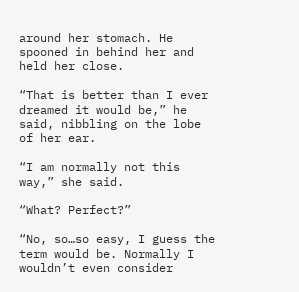around her stomach. He spooned in behind her and held her close.

“That is better than I ever dreamed it would be,” he said, nibbling on the lobe of her ear.

“I am normally not this way,” she said.

“What? Perfect?”

“No, so…so easy, I guess the term would be. Normally I wouldn’t even consider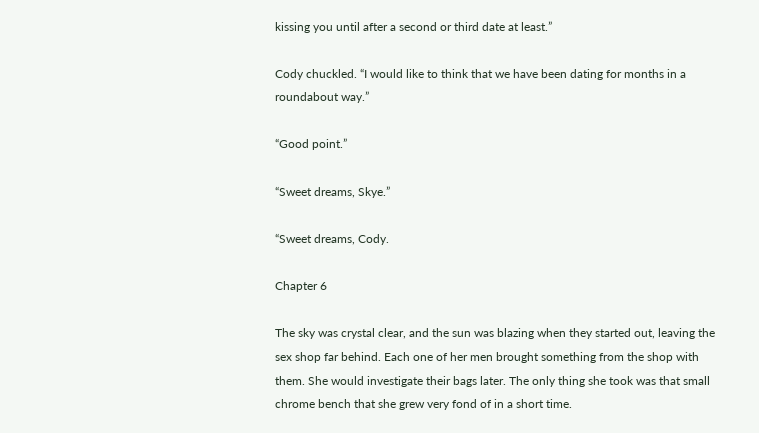kissing you until after a second or third date at least.”

Cody chuckled. “I would like to think that we have been dating for months in a roundabout way.”

“Good point.”

“Sweet dreams, Skye.”

“Sweet dreams, Cody.

Chapter 6

The sky was crystal clear, and the sun was blazing when they started out, leaving the sex shop far behind. Each one of her men brought something from the shop with them. She would investigate their bags later. The only thing she took was that small chrome bench that she grew very fond of in a short time.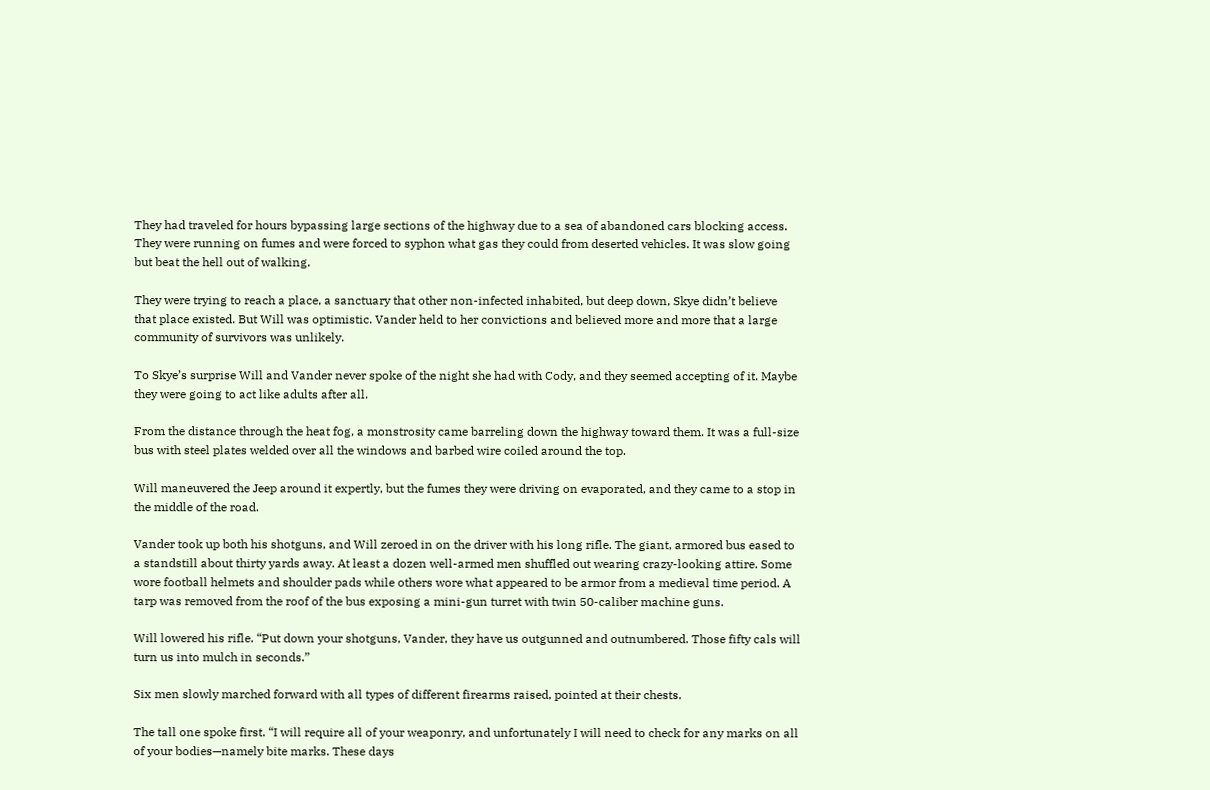They had traveled for hours bypassing large sections of the highway due to a sea of abandoned cars blocking access. They were running on fumes and were forced to syphon what gas they could from deserted vehicles. It was slow going but beat the hell out of walking.

They were trying to reach a place, a sanctuary that other non-infected inhabited, but deep down, Skye didn’t believe that place existed. But Will was optimistic. Vander held to her convictions and believed more and more that a large community of survivors was unlikely.

To Skye’s surprise Will and Vander never spoke of the night she had with Cody, and they seemed accepting of it. Maybe they were going to act like adults after all.

From the distance through the heat fog, a monstrosity came barreling down the highway toward them. It was a full-size bus with steel plates welded over all the windows and barbed wire coiled around the top.

Will maneuvered the Jeep around it expertly, but the fumes they were driving on evaporated, and they came to a stop in the middle of the road.

Vander took up both his shotguns, and Will zeroed in on the driver with his long rifle. The giant, armored bus eased to a standstill about thirty yards away. At least a dozen well-armed men shuffled out wearing crazy-looking attire. Some wore football helmets and shoulder pads while others wore what appeared to be armor from a medieval time period. A tarp was removed from the roof of the bus exposing a mini-gun turret with twin 50-caliber machine guns.

Will lowered his rifle. “Put down your shotguns, Vander, they have us outgunned and outnumbered. Those fifty cals will turn us into mulch in seconds.”

Six men slowly marched forward with all types of different firearms raised, pointed at their chests.

The tall one spoke first. “I will require all of your weaponry, and unfortunately I will need to check for any marks on all of your bodies—namely bite marks. These days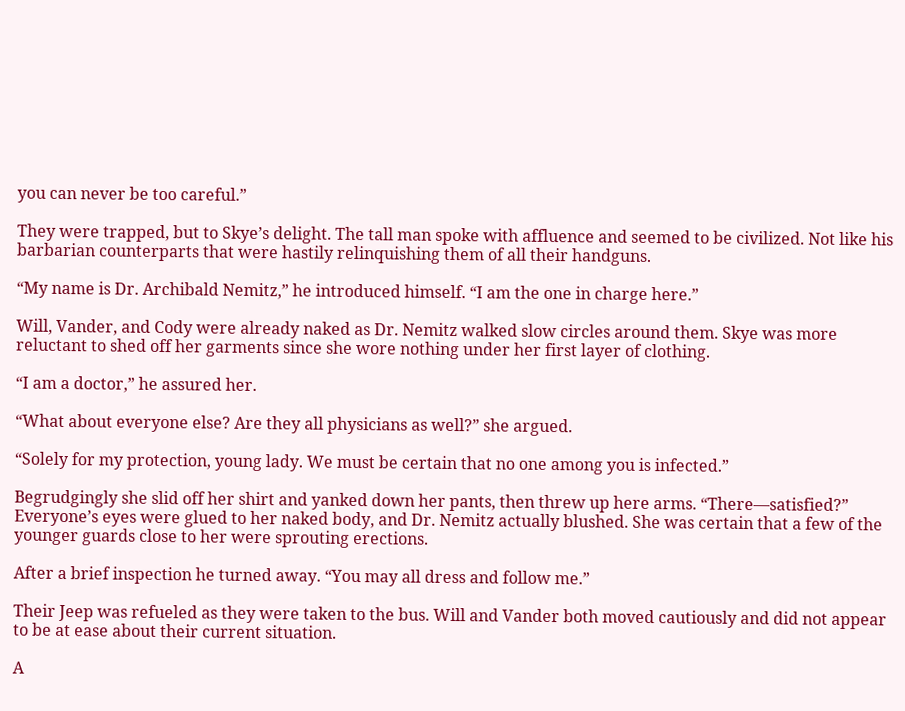you can never be too careful.”

They were trapped, but to Skye’s delight. The tall man spoke with affluence and seemed to be civilized. Not like his barbarian counterparts that were hastily relinquishing them of all their handguns.

“My name is Dr. Archibald Nemitz,” he introduced himself. “I am the one in charge here.”

Will, Vander, and Cody were already naked as Dr. Nemitz walked slow circles around them. Skye was more reluctant to shed off her garments since she wore nothing under her first layer of clothing.

“I am a doctor,” he assured her.

“What about everyone else? Are they all physicians as well?” she argued.

“Solely for my protection, young lady. We must be certain that no one among you is infected.”

Begrudgingly she slid off her shirt and yanked down her pants, then threw up here arms. “There—satisfied?” Everyone’s eyes were glued to her naked body, and Dr. Nemitz actually blushed. She was certain that a few of the younger guards close to her were sprouting erections.

After a brief inspection he turned away. “You may all dress and follow me.”

Their Jeep was refueled as they were taken to the bus. Will and Vander both moved cautiously and did not appear to be at ease about their current situation.

A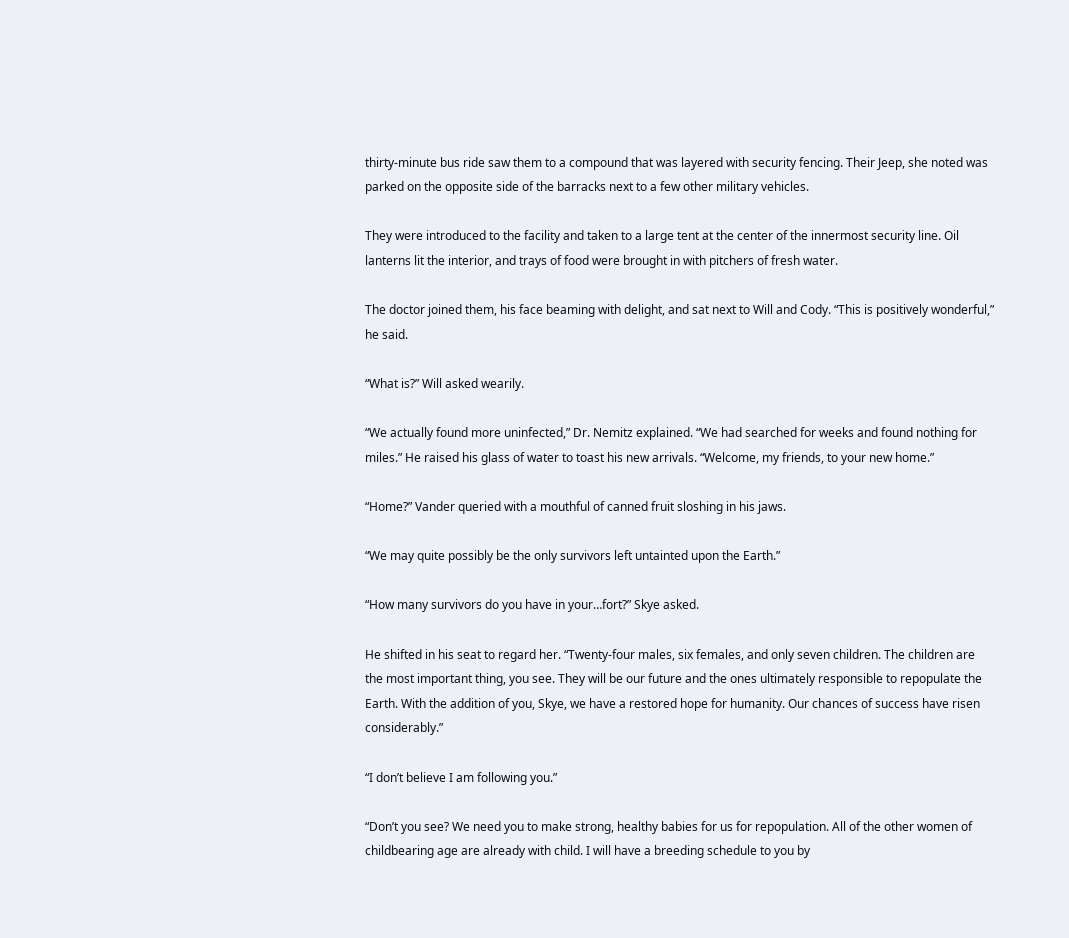thirty-minute bus ride saw them to a compound that was layered with security fencing. Their Jeep, she noted was parked on the opposite side of the barracks next to a few other military vehicles.

They were introduced to the facility and taken to a large tent at the center of the innermost security line. Oil lanterns lit the interior, and trays of food were brought in with pitchers of fresh water.

The doctor joined them, his face beaming with delight, and sat next to Will and Cody. “This is positively wonderful,” he said.

“What is?” Will asked wearily.

“We actually found more uninfected,” Dr. Nemitz explained. “We had searched for weeks and found nothing for miles.” He raised his glass of water to toast his new arrivals. “Welcome, my friends, to your new home.”

“Home?” Vander queried with a mouthful of canned fruit sloshing in his jaws.

“We may quite possibly be the only survivors left untainted upon the Earth.”

“How many survivors do you have in your…fort?” Skye asked.

He shifted in his seat to regard her. “Twenty-four males, six females, and only seven children. The children are the most important thing, you see. They will be our future and the ones ultimately responsible to repopulate the Earth. With the addition of you, Skye, we have a restored hope for humanity. Our chances of success have risen considerably.”

“I don’t believe I am following you.”

“Don’t you see? We need you to make strong, healthy babies for us for repopulation. All of the other women of childbearing age are already with child. I will have a breeding schedule to you by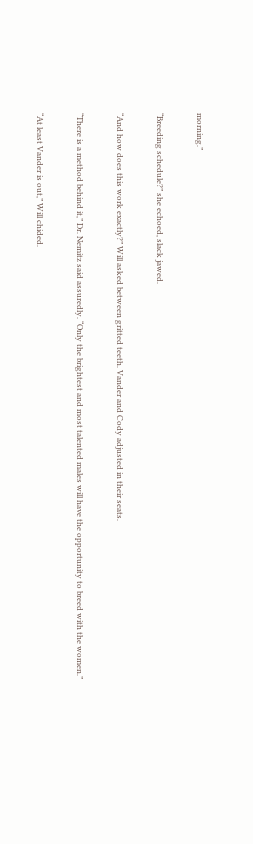morning.”

“Breeding schedule?” she echoed, slack jawed.

“And how does this work exactly?” Will asked between gritted teeth. Vander and Cody adjusted in their seats.

“There is a method behind it,” Dr. Nemitz said assuredly. “Only the brightest and most talented males will have the opportunity to breed with the women.”

“At least Vander is out,” Will chided.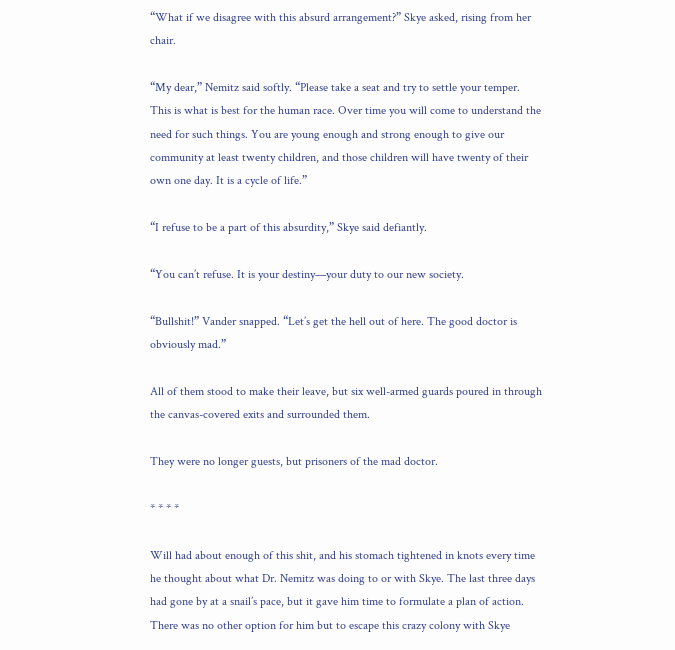“What if we disagree with this absurd arrangement?” Skye asked, rising from her chair.

“My dear,” Nemitz said softly. “Please take a seat and try to settle your temper. This is what is best for the human race. Over time you will come to understand the need for such things. You are young enough and strong enough to give our community at least twenty children, and those children will have twenty of their own one day. It is a cycle of life.”

“I refuse to be a part of this absurdity,” Skye said defiantly.

“You can’t refuse. It is your destiny—your duty to our new society.

“Bullshit!” Vander snapped. “Let’s get the hell out of here. The good doctor is obviously mad.”

All of them stood to make their leave, but six well-armed guards poured in through the canvas-covered exits and surrounded them.

They were no longer guests, but prisoners of the mad doctor.

* * * *

Will had about enough of this shit, and his stomach tightened in knots every time he thought about what Dr. Nemitz was doing to or with Skye. The last three days had gone by at a snail’s pace, but it gave him time to formulate a plan of action. There was no other option for him but to escape this crazy colony with Skye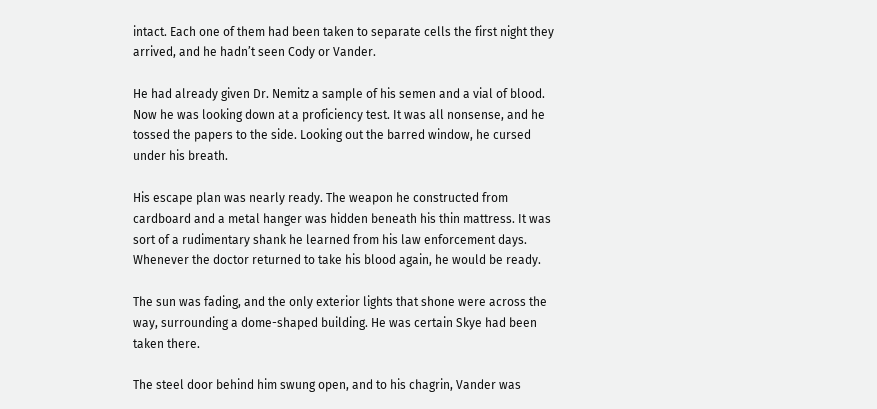intact. Each one of them had been taken to separate cells the first night they arrived, and he hadn’t seen Cody or Vander.

He had already given Dr. Nemitz a sample of his semen and a vial of blood. Now he was looking down at a proficiency test. It was all nonsense, and he tossed the papers to the side. Looking out the barred window, he cursed under his breath.

His escape plan was nearly ready. The weapon he constructed from cardboard and a metal hanger was hidden beneath his thin mattress. It was sort of a rudimentary shank he learned from his law enforcement days. Whenever the doctor returned to take his blood again, he would be ready.

The sun was fading, and the only exterior lights that shone were across the way, surrounding a dome-shaped building. He was certain Skye had been taken there.

The steel door behind him swung open, and to his chagrin, Vander was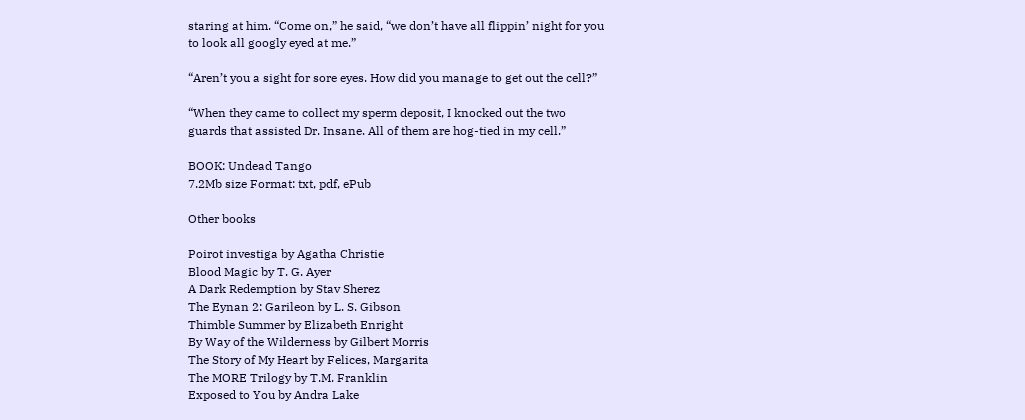staring at him. “Come on,” he said, “we don’t have all flippin’ night for you to look all googly eyed at me.”

“Aren’t you a sight for sore eyes. How did you manage to get out the cell?”

“When they came to collect my sperm deposit, I knocked out the two guards that assisted Dr. Insane. All of them are hog-tied in my cell.”

BOOK: Undead Tango
7.2Mb size Format: txt, pdf, ePub

Other books

Poirot investiga by Agatha Christie
Blood Magic by T. G. Ayer
A Dark Redemption by Stav Sherez
The Eynan 2: Garileon by L. S. Gibson
Thimble Summer by Elizabeth Enright
By Way of the Wilderness by Gilbert Morris
The Story of My Heart by Felices, Margarita
The MORE Trilogy by T.M. Franklin
Exposed to You by Andra Lake